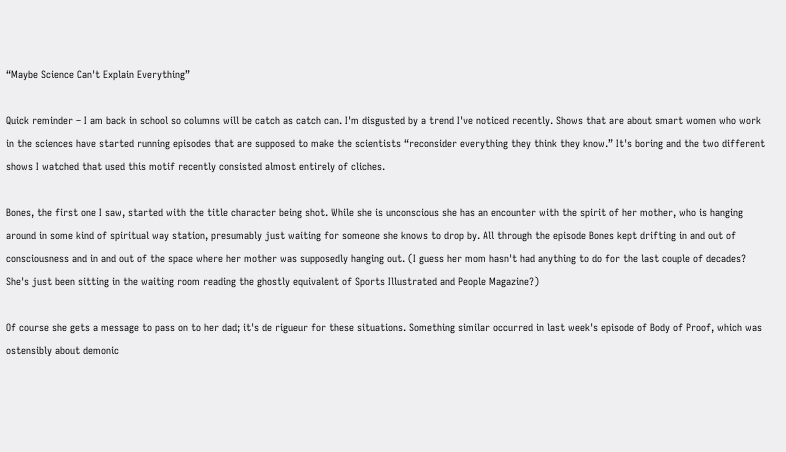“Maybe Science Can't Explain Everything”

Quick reminder – I am back in school so columns will be catch as catch can. I'm disgusted by a trend I've noticed recently. Shows that are about smart women who work in the sciences have started running episodes that are supposed to make the scientists “reconsider everything they think they know.” It's boring and the two different shows I watched that used this motif recently consisted almost entirely of cliches.

Bones, the first one I saw, started with the title character being shot. While she is unconscious she has an encounter with the spirit of her mother, who is hanging around in some kind of spiritual way station, presumably just waiting for someone she knows to drop by. All through the episode Bones kept drifting in and out of consciousness and in and out of the space where her mother was supposedly hanging out. (I guess her mom hasn't had anything to do for the last couple of decades? She's just been sitting in the waiting room reading the ghostly equivalent of Sports Illustrated and People Magazine?)

Of course she gets a message to pass on to her dad; it's de rigueur for these situations. Something similar occurred in last week's episode of Body of Proof, which was ostensibly about demonic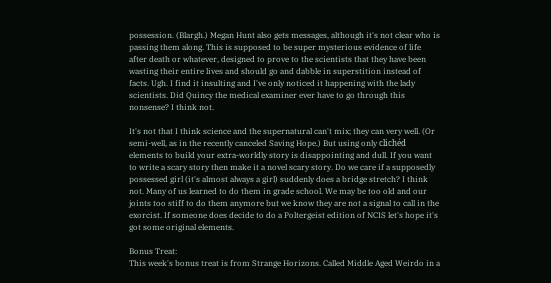possession. (Blargh.) Megan Hunt also gets messages, although it's not clear who is passing them along. This is supposed to be super mysterious evidence of life after death or whatever, designed to prove to the scientists that they have been wasting their entire lives and should go and dabble in superstition instead of facts. Ugh. I find it insulting and I've only noticed it happening with the lady scientists. Did Quincy the medical examiner ever have to go through this nonsense? I think not.

It's not that I think science and the supernatural can't mix; they can very well. (Or semi-well, as in the recently canceled Saving Hope.) But using only clichéd elements to build your extra-worldly story is disappointing and dull. If you want to write a scary story then make it a novel scary story. Do we care if a supposedly possessed girl (it's almost always a girl) suddenly does a bridge stretch? I think not. Many of us learned to do them in grade school. We may be too old and our joints too stiff to do them anymore but we know they are not a signal to call in the exorcist. If someone does decide to do a Poltergeist edition of NCIS let's hope it's got some original elements.

Bonus Treat:
This week's bonus treat is from Strange Horizons. Called Middle Aged Weirdo in a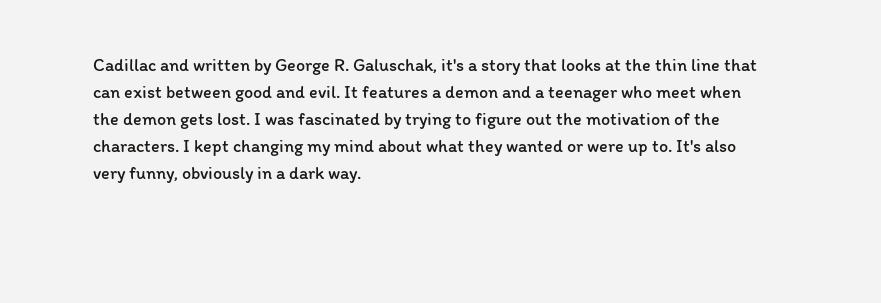Cadillac and written by George R. Galuschak, it's a story that looks at the thin line that can exist between good and evil. It features a demon and a teenager who meet when the demon gets lost. I was fascinated by trying to figure out the motivation of the characters. I kept changing my mind about what they wanted or were up to. It's also very funny, obviously in a dark way.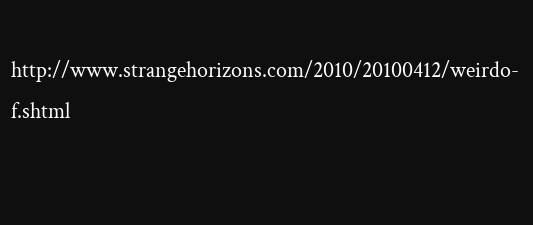http://www.strangehorizons.com/2010/20100412/weirdo-f.shtml